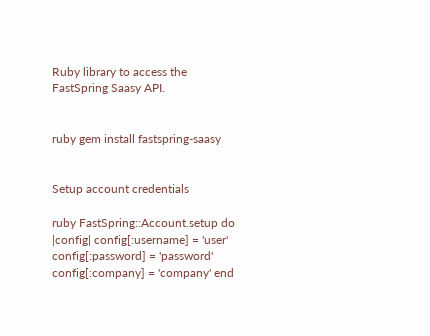Ruby library to access the FastSpring Saasy API.


ruby gem install fastspring-saasy


Setup account credentials

ruby FastSpring::Account.setup do |config| config[:username] = 'user' config[:password] = 'password' config[:company] = 'company' end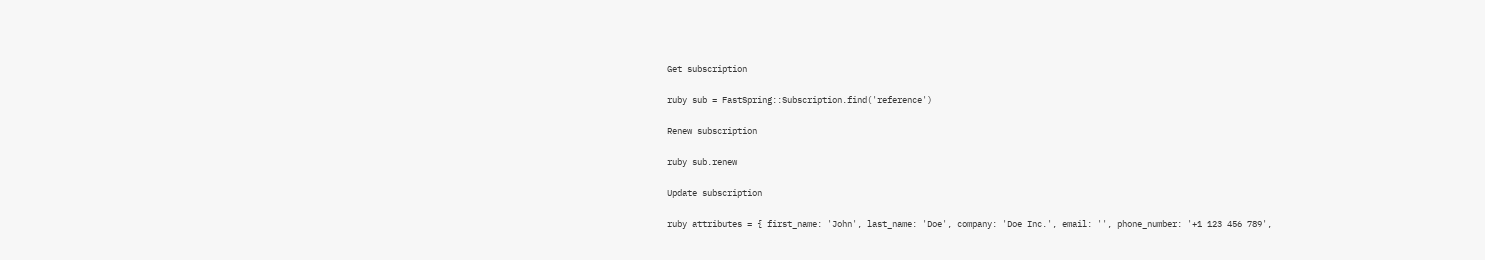Get subscription

ruby sub = FastSpring::Subscription.find('reference')

Renew subscription

ruby sub.renew

Update subscription

ruby attributes = { first_name: 'John', last_name: 'Doe', company: 'Doe Inc.', email: '', phone_number: '+1 123 456 789',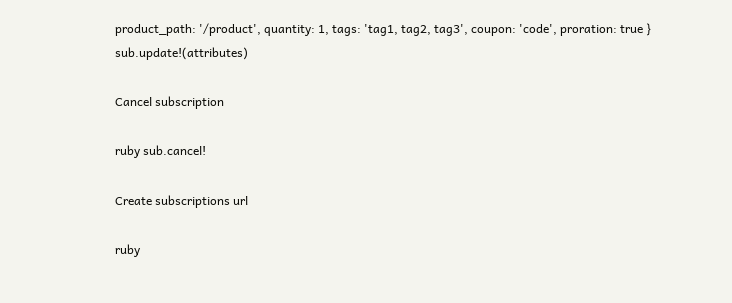product_path: '/product', quantity: 1, tags: 'tag1, tag2, tag3', coupon: 'code', proration: true } sub.update!(attributes)

Cancel subscription

ruby sub.cancel!

Create subscriptions url

ruby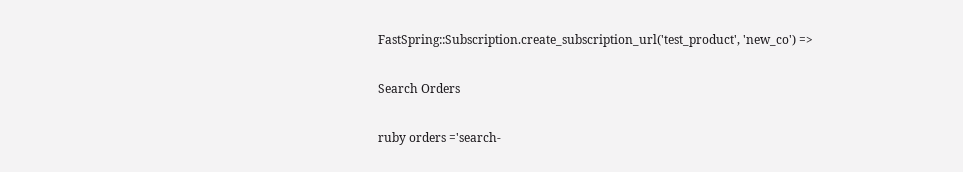FastSpring::Subscription.create_subscription_url('test_product', 'new_co') =>

Search Orders

ruby orders ='search-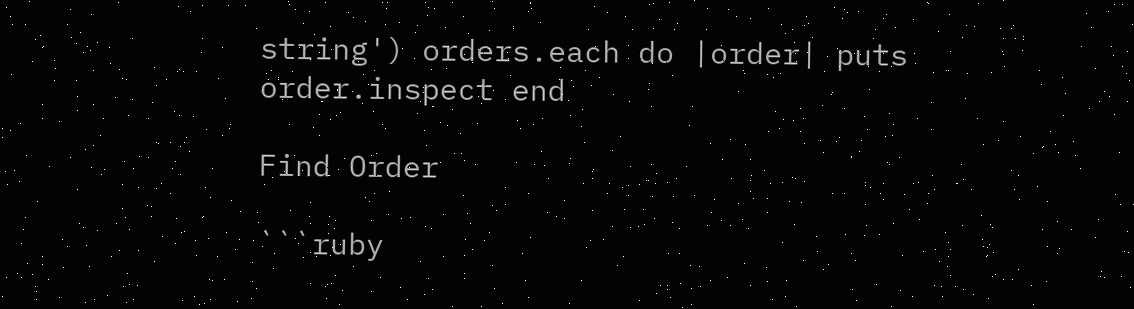string') orders.each do |order| puts order.inspect end

Find Order

```ruby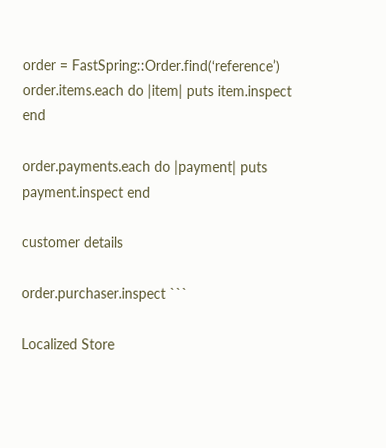order = FastSpring::Order.find(‘reference’) order.items.each do |item| puts item.inspect end

order.payments.each do |payment| puts payment.inspect end

customer details

order.purchaser.inspect ```

Localized Store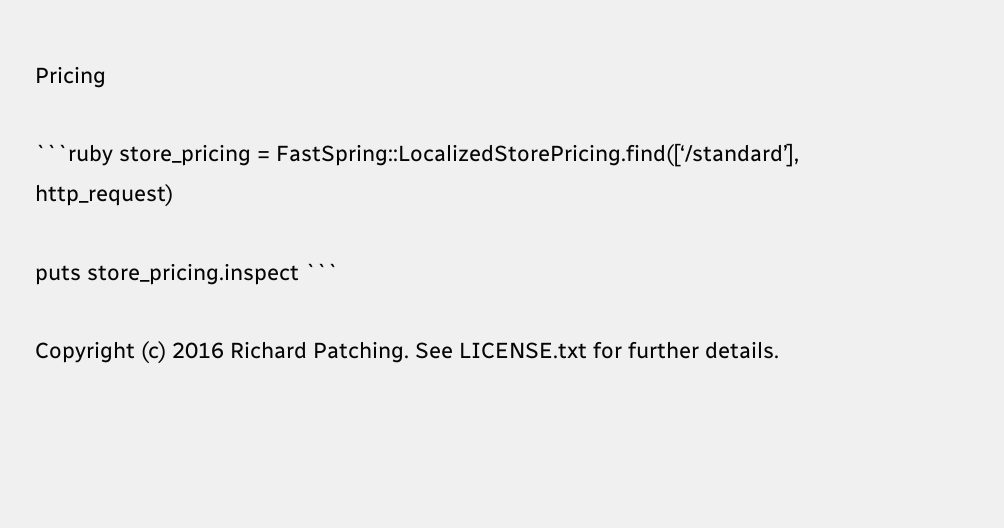Pricing

```ruby store_pricing = FastSpring::LocalizedStorePricing.find([‘/standard’], http_request)

puts store_pricing.inspect ```

Copyright (c) 2016 Richard Patching. See LICENSE.txt for further details.